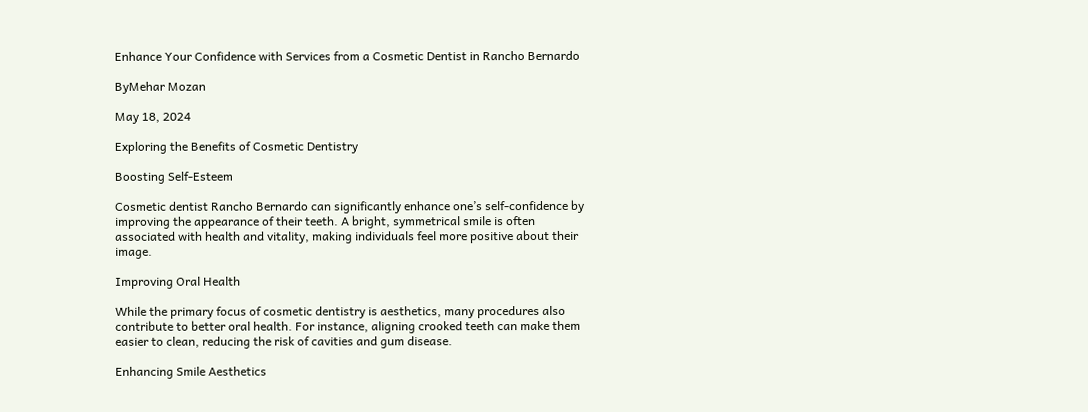Enhance Your Confidence with Services from a Cosmetic Dentist in Rancho Bernardo

ByMehar Mozan

May 18, 2024

Exploring the Benefits of Cosmetic Dentistry

Boosting Self-Esteem

Cosmetic dentist Rancho Bernardo can significantly enhance one’s self-confidence by improving the appearance of their teeth. A bright, symmetrical smile is often associated with health and vitality, making individuals feel more positive about their image.

Improving Oral Health

While the primary focus of cosmetic dentistry is aesthetics, many procedures also contribute to better oral health. For instance, aligning crooked teeth can make them easier to clean, reducing the risk of cavities and gum disease.

Enhancing Smile Aesthetics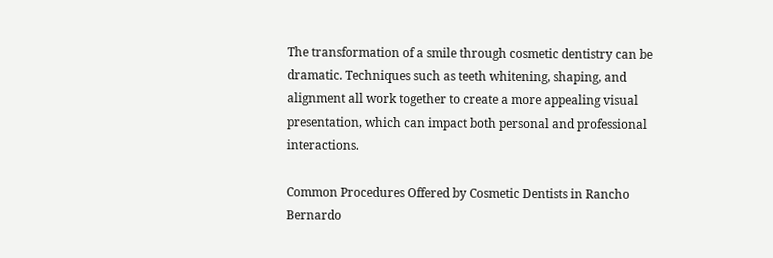The transformation of a smile through cosmetic dentistry can be dramatic. Techniques such as teeth whitening, shaping, and alignment all work together to create a more appealing visual presentation, which can impact both personal and professional interactions.

Common Procedures Offered by Cosmetic Dentists in Rancho Bernardo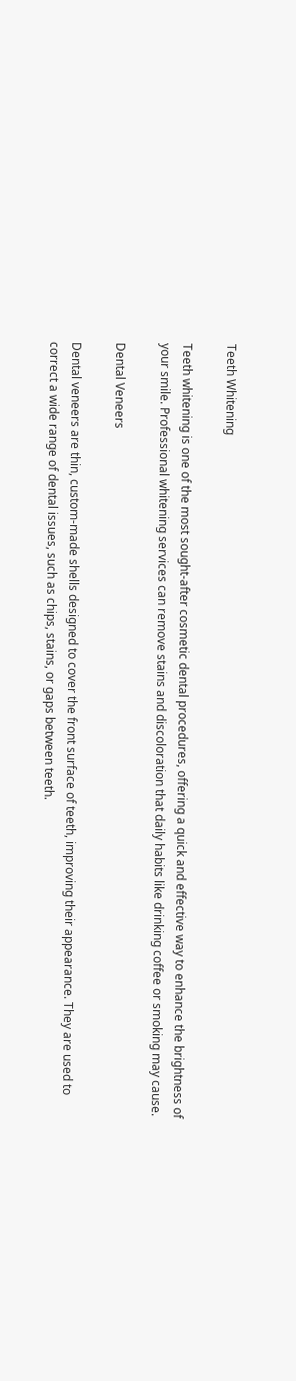Teeth Whitening

Teeth whitening is one of the most sought-after cosmetic dental procedures, offering a quick and effective way to enhance the brightness of your smile. Professional whitening services can remove stains and discoloration that daily habits like drinking coffee or smoking may cause.

Dental Veneers

Dental veneers are thin, custom-made shells designed to cover the front surface of teeth, improving their appearance. They are used to correct a wide range of dental issues, such as chips, stains, or gaps between teeth.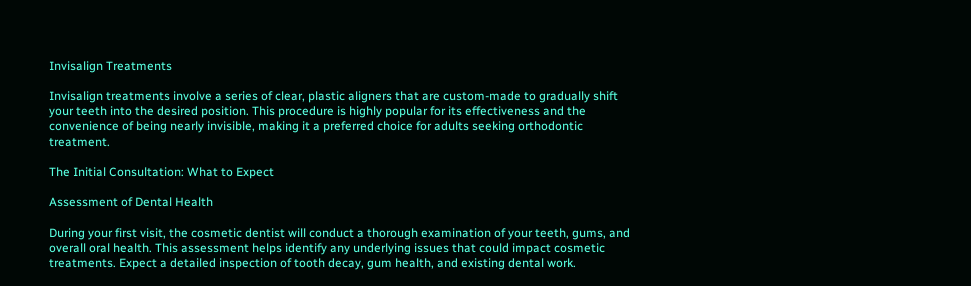Invisalign Treatments

Invisalign treatments involve a series of clear, plastic aligners that are custom-made to gradually shift your teeth into the desired position. This procedure is highly popular for its effectiveness and the convenience of being nearly invisible, making it a preferred choice for adults seeking orthodontic treatment.

The Initial Consultation: What to Expect

Assessment of Dental Health

During your first visit, the cosmetic dentist will conduct a thorough examination of your teeth, gums, and overall oral health. This assessment helps identify any underlying issues that could impact cosmetic treatments. Expect a detailed inspection of tooth decay, gum health, and existing dental work.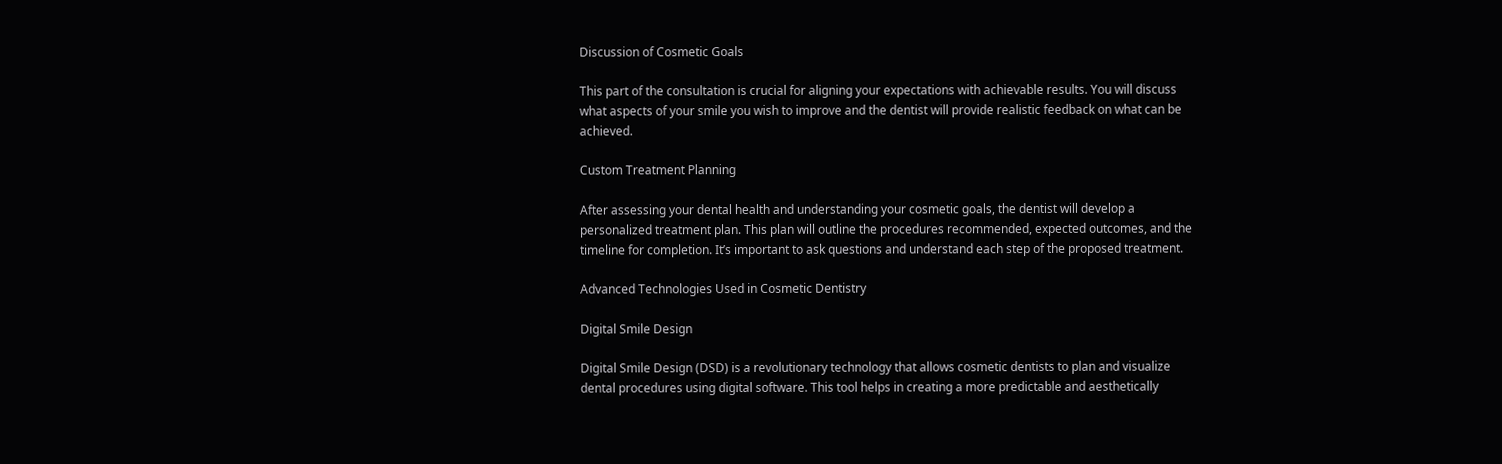Discussion of Cosmetic Goals

This part of the consultation is crucial for aligning your expectations with achievable results. You will discuss what aspects of your smile you wish to improve and the dentist will provide realistic feedback on what can be achieved.

Custom Treatment Planning

After assessing your dental health and understanding your cosmetic goals, the dentist will develop a personalized treatment plan. This plan will outline the procedures recommended, expected outcomes, and the timeline for completion. It’s important to ask questions and understand each step of the proposed treatment.

Advanced Technologies Used in Cosmetic Dentistry

Digital Smile Design

Digital Smile Design (DSD) is a revolutionary technology that allows cosmetic dentists to plan and visualize dental procedures using digital software. This tool helps in creating a more predictable and aesthetically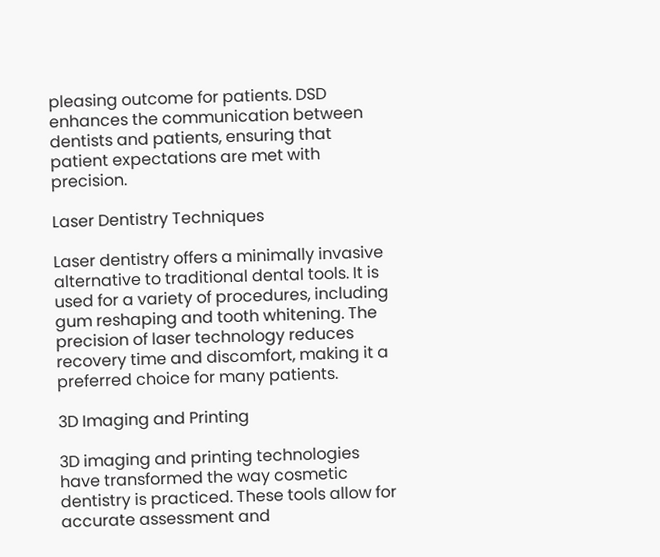pleasing outcome for patients. DSD enhances the communication between dentists and patients, ensuring that patient expectations are met with precision.

Laser Dentistry Techniques

Laser dentistry offers a minimally invasive alternative to traditional dental tools. It is used for a variety of procedures, including gum reshaping and tooth whitening. The precision of laser technology reduces recovery time and discomfort, making it a preferred choice for many patients.

3D Imaging and Printing

3D imaging and printing technologies have transformed the way cosmetic dentistry is practiced. These tools allow for accurate assessment and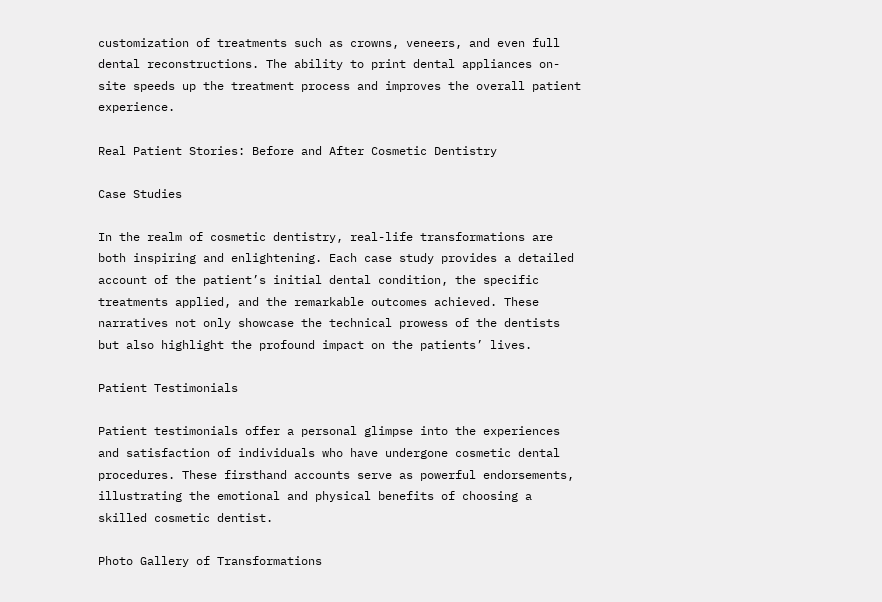customization of treatments such as crowns, veneers, and even full dental reconstructions. The ability to print dental appliances on-site speeds up the treatment process and improves the overall patient experience.

Real Patient Stories: Before and After Cosmetic Dentistry

Case Studies

In the realm of cosmetic dentistry, real-life transformations are both inspiring and enlightening. Each case study provides a detailed account of the patient’s initial dental condition, the specific treatments applied, and the remarkable outcomes achieved. These narratives not only showcase the technical prowess of the dentists but also highlight the profound impact on the patients’ lives.

Patient Testimonials

Patient testimonials offer a personal glimpse into the experiences and satisfaction of individuals who have undergone cosmetic dental procedures. These firsthand accounts serve as powerful endorsements, illustrating the emotional and physical benefits of choosing a skilled cosmetic dentist.

Photo Gallery of Transformations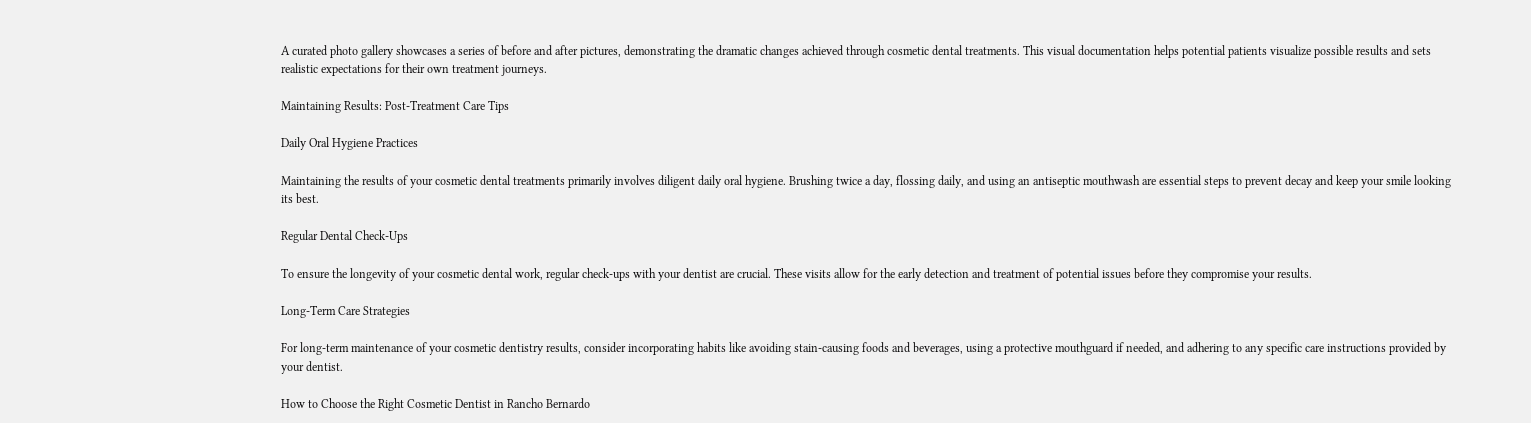A curated photo gallery showcases a series of before and after pictures, demonstrating the dramatic changes achieved through cosmetic dental treatments. This visual documentation helps potential patients visualize possible results and sets realistic expectations for their own treatment journeys.

Maintaining Results: Post-Treatment Care Tips

Daily Oral Hygiene Practices

Maintaining the results of your cosmetic dental treatments primarily involves diligent daily oral hygiene. Brushing twice a day, flossing daily, and using an antiseptic mouthwash are essential steps to prevent decay and keep your smile looking its best.

Regular Dental Check-Ups

To ensure the longevity of your cosmetic dental work, regular check-ups with your dentist are crucial. These visits allow for the early detection and treatment of potential issues before they compromise your results.

Long-Term Care Strategies

For long-term maintenance of your cosmetic dentistry results, consider incorporating habits like avoiding stain-causing foods and beverages, using a protective mouthguard if needed, and adhering to any specific care instructions provided by your dentist.

How to Choose the Right Cosmetic Dentist in Rancho Bernardo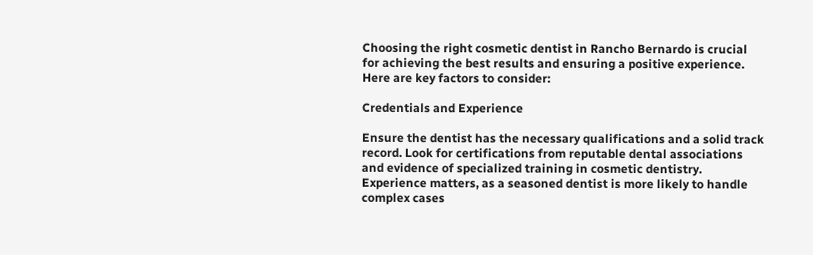Choosing the right cosmetic dentist in Rancho Bernardo is crucial for achieving the best results and ensuring a positive experience. Here are key factors to consider:

Credentials and Experience

Ensure the dentist has the necessary qualifications and a solid track record. Look for certifications from reputable dental associations and evidence of specialized training in cosmetic dentistry. Experience matters, as a seasoned dentist is more likely to handle complex cases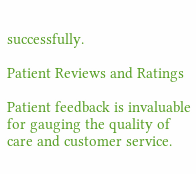successfully.

Patient Reviews and Ratings

Patient feedback is invaluable for gauging the quality of care and customer service.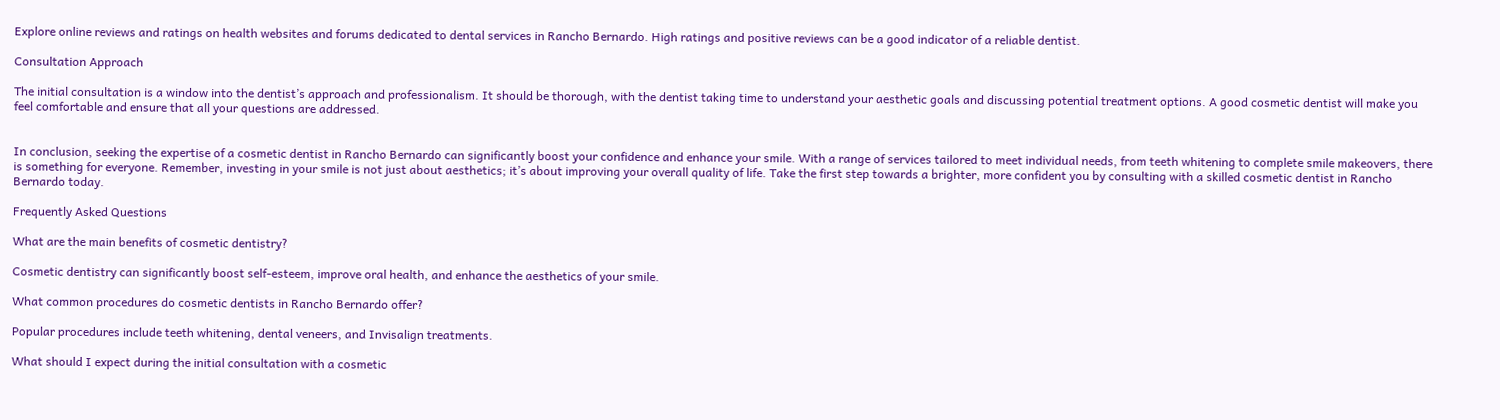Explore online reviews and ratings on health websites and forums dedicated to dental services in Rancho Bernardo. High ratings and positive reviews can be a good indicator of a reliable dentist.

Consultation Approach

The initial consultation is a window into the dentist’s approach and professionalism. It should be thorough, with the dentist taking time to understand your aesthetic goals and discussing potential treatment options. A good cosmetic dentist will make you feel comfortable and ensure that all your questions are addressed.


In conclusion, seeking the expertise of a cosmetic dentist in Rancho Bernardo can significantly boost your confidence and enhance your smile. With a range of services tailored to meet individual needs, from teeth whitening to complete smile makeovers, there is something for everyone. Remember, investing in your smile is not just about aesthetics; it’s about improving your overall quality of life. Take the first step towards a brighter, more confident you by consulting with a skilled cosmetic dentist in Rancho Bernardo today.

Frequently Asked Questions

What are the main benefits of cosmetic dentistry?

Cosmetic dentistry can significantly boost self-esteem, improve oral health, and enhance the aesthetics of your smile.

What common procedures do cosmetic dentists in Rancho Bernardo offer?

Popular procedures include teeth whitening, dental veneers, and Invisalign treatments.

What should I expect during the initial consultation with a cosmetic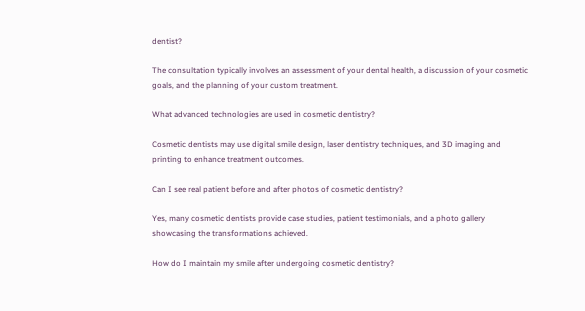dentist?

The consultation typically involves an assessment of your dental health, a discussion of your cosmetic goals, and the planning of your custom treatment.

What advanced technologies are used in cosmetic dentistry?

Cosmetic dentists may use digital smile design, laser dentistry techniques, and 3D imaging and printing to enhance treatment outcomes.

Can I see real patient before and after photos of cosmetic dentistry?

Yes, many cosmetic dentists provide case studies, patient testimonials, and a photo gallery showcasing the transformations achieved.

How do I maintain my smile after undergoing cosmetic dentistry?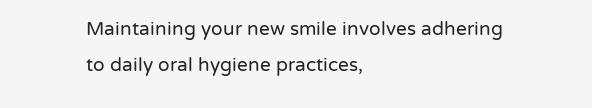Maintaining your new smile involves adhering to daily oral hygiene practices,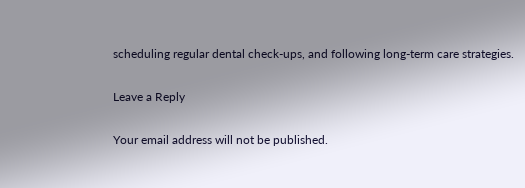scheduling regular dental check-ups, and following long-term care strategies.

Leave a Reply

Your email address will not be published.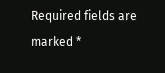Required fields are marked *